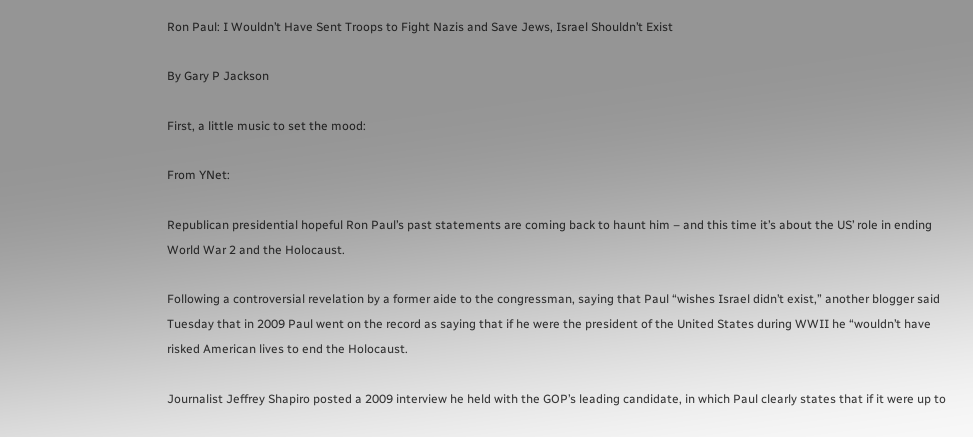Ron Paul: I Wouldn’t Have Sent Troops to Fight Nazis and Save Jews, Israel Shouldn’t Exist

By Gary P Jackson

First, a little music to set the mood:

From YNet:

Republican presidential hopeful Ron Paul’s past statements are coming back to haunt him – and this time it’s about the US’ role in ending World War 2 and the Holocaust.

Following a controversial revelation by a former aide to the congressman, saying that Paul “wishes Israel didn’t exist,” another blogger said Tuesday that in 2009 Paul went on the record as saying that if he were the president of the United States during WWII he “wouldn’t have risked American lives to end the Holocaust.

Journalist Jeffrey Shapiro posted a 2009 interview he held with the GOP’s leading candidate, in which Paul clearly states that if it were up to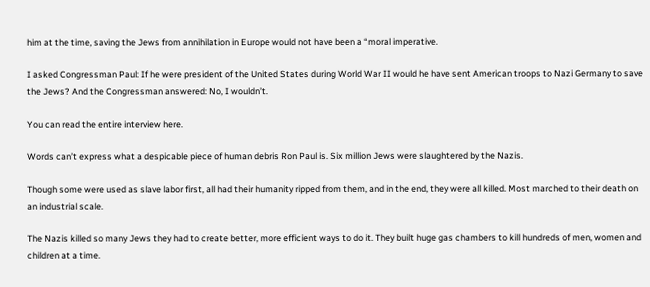him at the time, saving the Jews from annihilation in Europe would not have been a “moral imperative.

I asked Congressman Paul: If he were president of the United States during World War II would he have sent American troops to Nazi Germany to save the Jews? And the Congressman answered: No, I wouldn’t.

You can read the entire interview here.

Words can’t express what a despicable piece of human debris Ron Paul is. Six million Jews were slaughtered by the Nazis.

Though some were used as slave labor first, all had their humanity ripped from them, and in the end, they were all killed. Most marched to their death on an industrial scale.

The Nazis killed so many Jews they had to create better, more efficient ways to do it. They built huge gas chambers to kill hundreds of men, women and children at a time.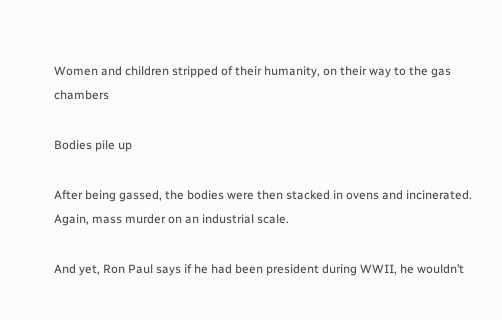Women and children stripped of their humanity, on their way to the gas chambers

Bodies pile up

After being gassed, the bodies were then stacked in ovens and incinerated. Again, mass murder on an industrial scale.

And yet, Ron Paul says if he had been president during WWII, he wouldn’t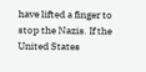have lifted a finger to stop the Nazis. If the United States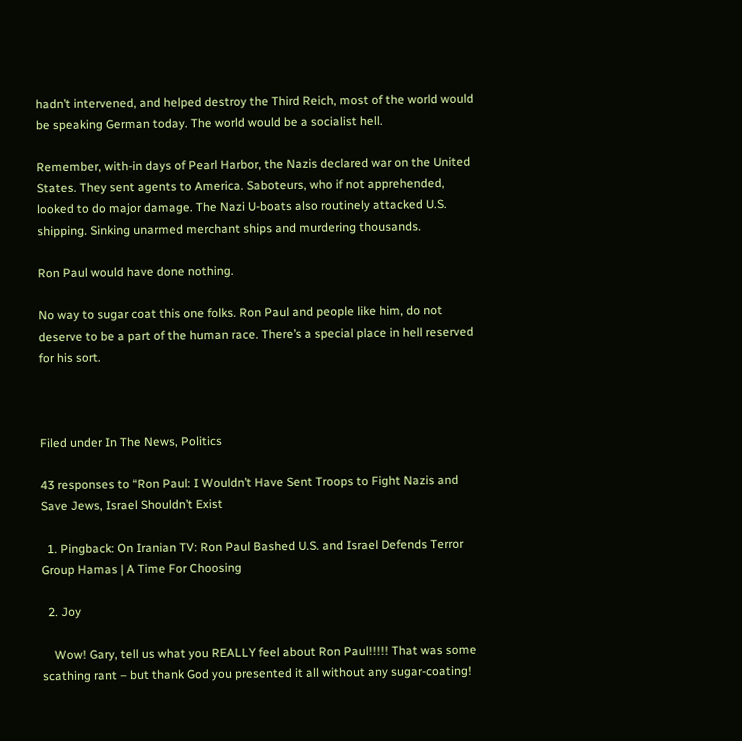hadn’t intervened, and helped destroy the Third Reich, most of the world would be speaking German today. The world would be a socialist hell.

Remember, with-in days of Pearl Harbor, the Nazis declared war on the United States. They sent agents to America. Saboteurs, who if not apprehended, looked to do major damage. The Nazi U-boats also routinely attacked U.S. shipping. Sinking unarmed merchant ships and murdering thousands.

Ron Paul would have done nothing.

No way to sugar coat this one folks. Ron Paul and people like him, do not deserve to be a part of the human race. There’s a special place in hell reserved for his sort.



Filed under In The News, Politics

43 responses to “Ron Paul: I Wouldn’t Have Sent Troops to Fight Nazis and Save Jews, Israel Shouldn’t Exist

  1. Pingback: On Iranian TV: Ron Paul Bashed U.S. and Israel Defends Terror Group Hamas | A Time For Choosing

  2. Joy

    Wow! Gary, tell us what you REALLY feel about Ron Paul!!!!! That was some scathing rant – but thank God you presented it all without any sugar-coating!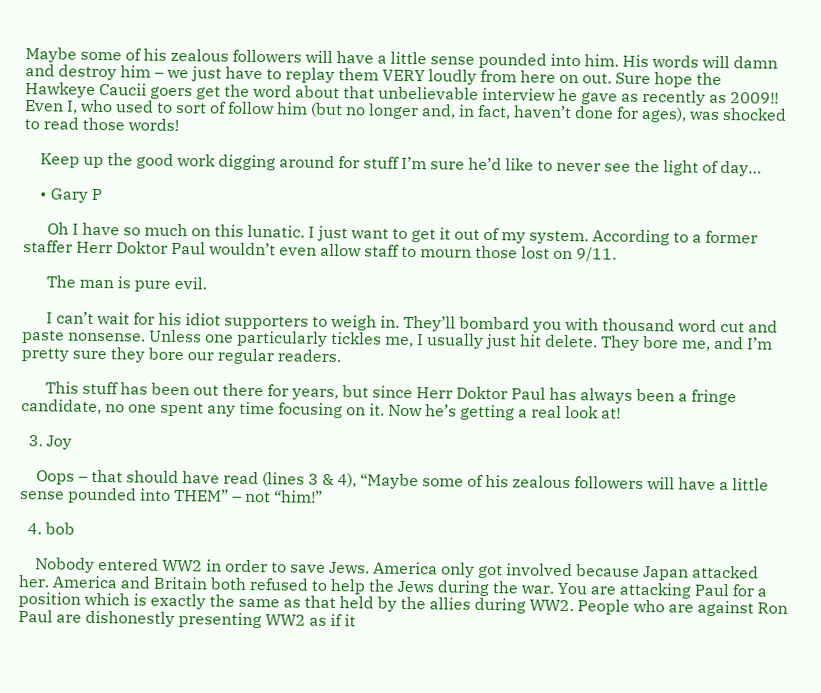Maybe some of his zealous followers will have a little sense pounded into him. His words will damn and destroy him – we just have to replay them VERY loudly from here on out. Sure hope the Hawkeye Caucii goers get the word about that unbelievable interview he gave as recently as 2009!! Even I, who used to sort of follow him (but no longer and, in fact, haven’t done for ages), was shocked to read those words!

    Keep up the good work digging around for stuff I’m sure he’d like to never see the light of day…

    • Gary P

      Oh I have so much on this lunatic. I just want to get it out of my system. According to a former staffer Herr Doktor Paul wouldn’t even allow staff to mourn those lost on 9/11.

      The man is pure evil.

      I can’t wait for his idiot supporters to weigh in. They’ll bombard you with thousand word cut and paste nonsense. Unless one particularly tickles me, I usually just hit delete. They bore me, and I’m pretty sure they bore our regular readers.

      This stuff has been out there for years, but since Herr Doktor Paul has always been a fringe candidate, no one spent any time focusing on it. Now he’s getting a real look at!

  3. Joy

    Oops – that should have read (lines 3 & 4), “Maybe some of his zealous followers will have a little sense pounded into THEM” – not “him!”

  4. bob

    Nobody entered WW2 in order to save Jews. America only got involved because Japan attacked her. America and Britain both refused to help the Jews during the war. You are attacking Paul for a position which is exactly the same as that held by the allies during WW2. People who are against Ron Paul are dishonestly presenting WW2 as if it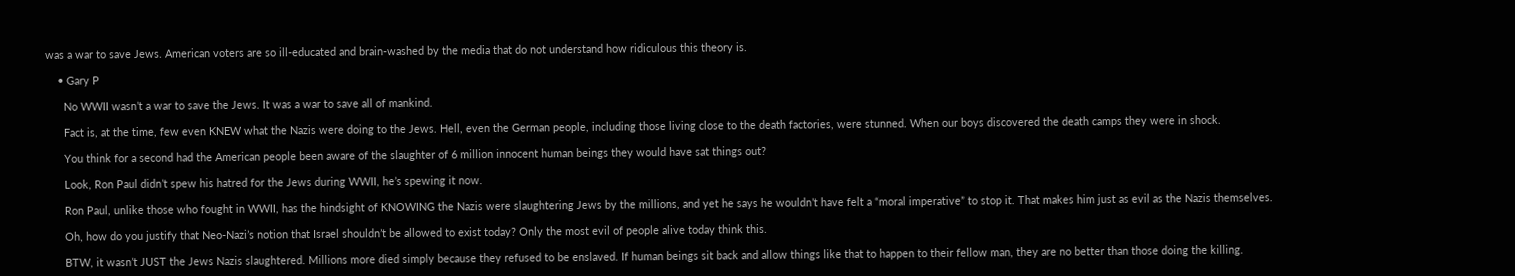was a war to save Jews. American voters are so ill-educated and brain-washed by the media that do not understand how ridiculous this theory is.

    • Gary P

      No WWII wasn’t a war to save the Jews. It was a war to save all of mankind.

      Fact is, at the time, few even KNEW what the Nazis were doing to the Jews. Hell, even the German people, including those living close to the death factories, were stunned. When our boys discovered the death camps they were in shock.

      You think for a second had the American people been aware of the slaughter of 6 million innocent human beings they would have sat things out?

      Look, Ron Paul didn’t spew his hatred for the Jews during WWII, he’s spewing it now.

      Ron Paul, unlike those who fought in WWII, has the hindsight of KNOWING the Nazis were slaughtering Jews by the millions, and yet he says he wouldn’t have felt a “moral imperative” to stop it. That makes him just as evil as the Nazis themselves.

      Oh, how do you justify that Neo-Nazi’s notion that Israel shouldn’t be allowed to exist today? Only the most evil of people alive today think this.

      BTW, it wasn’t JUST the Jews Nazis slaughtered. Millions more died simply because they refused to be enslaved. If human beings sit back and allow things like that to happen to their fellow man, they are no better than those doing the killing.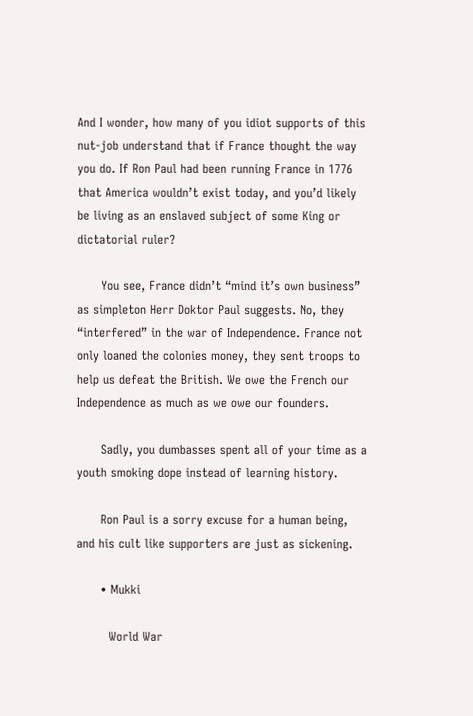And I wonder, how many of you idiot supports of this nut-job understand that if France thought the way you do. If Ron Paul had been running France in 1776 that America wouldn’t exist today, and you’d likely be living as an enslaved subject of some King or dictatorial ruler?

      You see, France didn’t “mind it’s own business” as simpleton Herr Doktor Paul suggests. No, they “interfered” in the war of Independence. France not only loaned the colonies money, they sent troops to help us defeat the British. We owe the French our Independence as much as we owe our founders.

      Sadly, you dumbasses spent all of your time as a youth smoking dope instead of learning history.

      Ron Paul is a sorry excuse for a human being, and his cult like supporters are just as sickening.

      • Mukki

        World War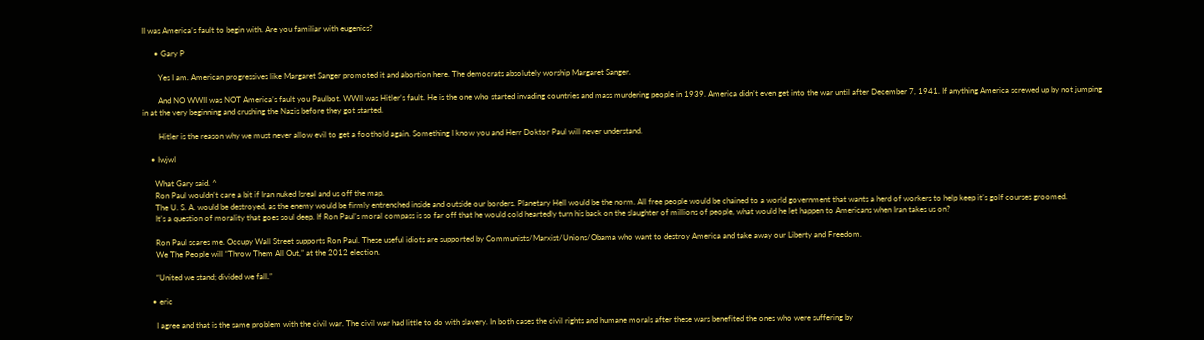II was America’s fault to begin with. Are you familiar with eugenics?

      • Gary P

        Yes I am. American progressives like Margaret Sanger promoted it and abortion here. The democrats absolutely worship Margaret Sanger.

        And NO WWII was NOT America’s fault you Paulbot. WWII was Hitler’s fault. He is the one who started invading countries and mass murdering people in 1939. America didn’t even get into the war until after December 7, 1941. If anything America screwed up by not jumping in at the very beginning and crushing the Nazis before they got started.

        Hitler is the reason why we must never allow evil to get a foothold again. Something I know you and Herr Doktor Paul will never understand.

    • IwjwI

      What Gary said. ^
      Ron Paul wouldn’t care a bit if Iran nuked Isreal and us off the map.
      The U. S. A. would be destroyed, as the enemy would be firmly entrenched inside and outside our borders. Planetary Hell would be the norm. All free people would be chained to a world government that wants a herd of workers to help keep it’s golf courses groomed.
      It’s a question of morality that goes soul deep. If Ron Paul’s moral compass is so far off that he would cold heartedly turn his back on the slaughter of millions of people, what would he let happen to Americans when Iran takes us on?

      Ron Paul scares me. Occupy Wall Street supports Ron Paul. These useful idiots are supported by Communists/Marxist/Unions/Obama who want to destroy America and take away our Liberty and Freedom.
      We The People will “Throw Them All Out,” at the 2012 election.

      “United we stand; divided we fall.”

    • eric

      I agree and that is the same problem with the civil war. The civil war had little to do with slavery. In both cases the civil rights and humane morals after these wars benefited the ones who were suffering by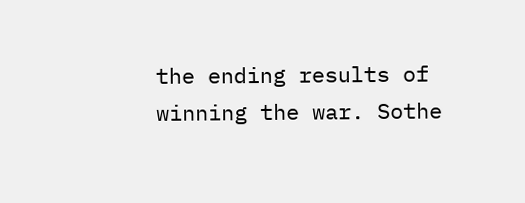the ending results of winning the war. Sothe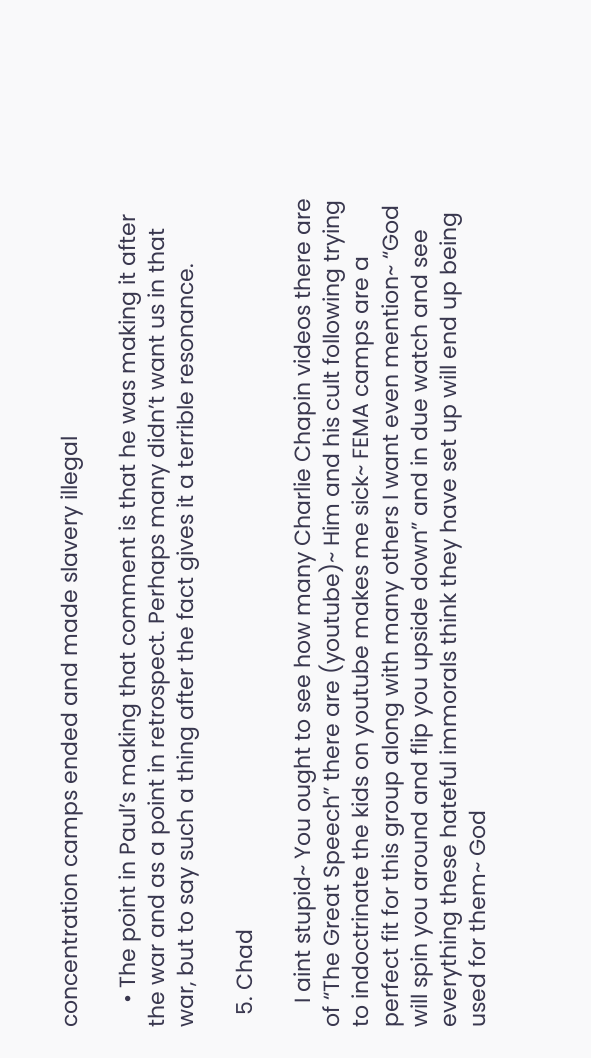concentration camps ended and made slavery illegal

    • The point in Paul’s making that comment is that he was making it after the war and as a point in retrospect. Perhaps many didn’t want us in that war, but to say such a thing after the fact gives it a terrible resonance.

  5. Chad

    I aint stupid~ You ought to see how many Charlie Chapin videos there are of “The Great Speech” there are (youtube)~ Him and his cult following trying to indoctrinate the kids on youtube makes me sick~ FEMA camps are a perfect fit for this group along with many others I want even mention~ “God will spin you around and flip you upside down” and in due watch and see everything these hateful immorals think they have set up will end up being used for them~ God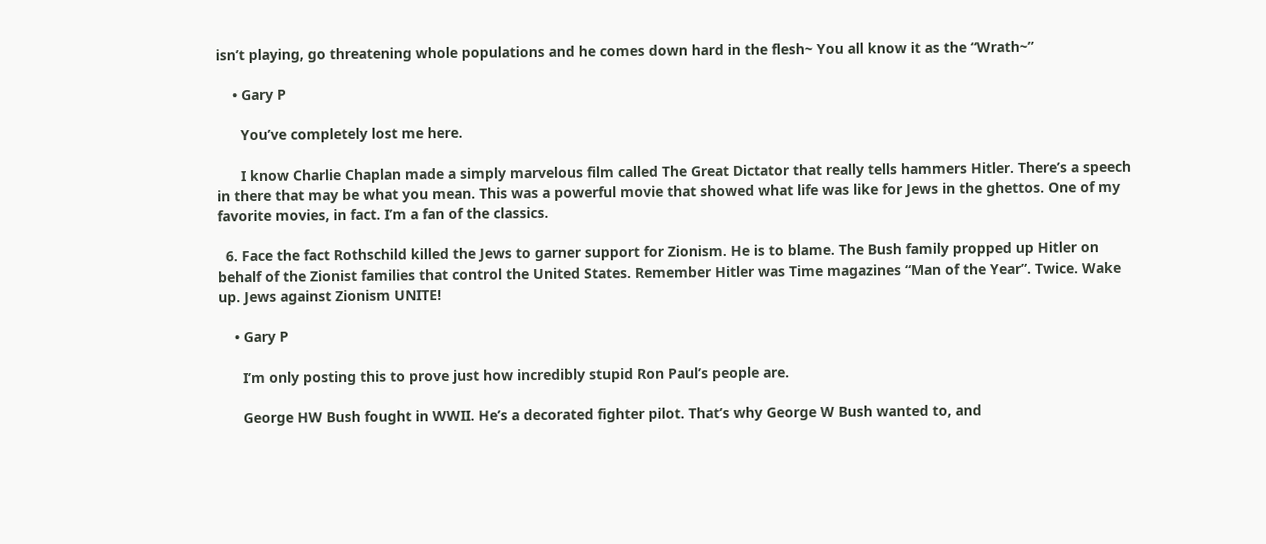isn’t playing, go threatening whole populations and he comes down hard in the flesh~ You all know it as the “Wrath~”

    • Gary P

      You’ve completely lost me here.

      I know Charlie Chaplan made a simply marvelous film called The Great Dictator that really tells hammers Hitler. There’s a speech in there that may be what you mean. This was a powerful movie that showed what life was like for Jews in the ghettos. One of my favorite movies, in fact. I’m a fan of the classics.

  6. Face the fact Rothschild killed the Jews to garner support for Zionism. He is to blame. The Bush family propped up Hitler on behalf of the Zionist families that control the United States. Remember Hitler was Time magazines “Man of the Year”. Twice. Wake up. Jews against Zionism UNITE!

    • Gary P

      I’m only posting this to prove just how incredibly stupid Ron Paul’s people are.

      George HW Bush fought in WWII. He’s a decorated fighter pilot. That’s why George W Bush wanted to, and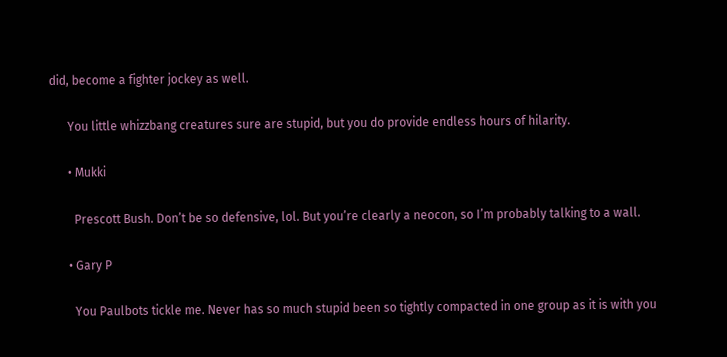did, become a fighter jockey as well.

      You little whizzbang creatures sure are stupid, but you do provide endless hours of hilarity.

      • Mukki

        Prescott Bush. Don’t be so defensive, lol. But you’re clearly a neocon, so I’m probably talking to a wall.

      • Gary P

        You Paulbots tickle me. Never has so much stupid been so tightly compacted in one group as it is with you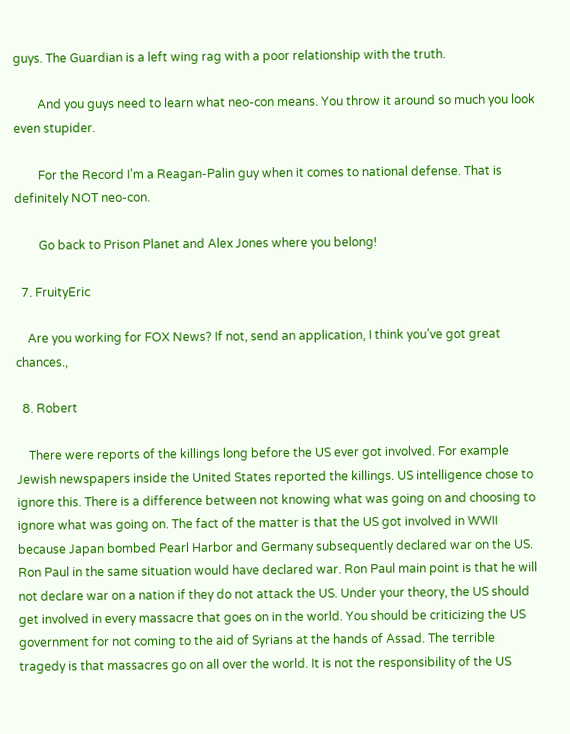guys. The Guardian is a left wing rag with a poor relationship with the truth.

        And you guys need to learn what neo-con means. You throw it around so much you look even stupider.

        For the Record I’m a Reagan-Palin guy when it comes to national defense. That is definitely NOT neo-con.

        Go back to Prison Planet and Alex Jones where you belong!

  7. FruityEric

    Are you working for FOX News? If not, send an application, I think you’ve got great chances.,

  8. Robert

    There were reports of the killings long before the US ever got involved. For example Jewish newspapers inside the United States reported the killings. US intelligence chose to ignore this. There is a difference between not knowing what was going on and choosing to ignore what was going on. The fact of the matter is that the US got involved in WWII because Japan bombed Pearl Harbor and Germany subsequently declared war on the US. Ron Paul in the same situation would have declared war. Ron Paul main point is that he will not declare war on a nation if they do not attack the US. Under your theory, the US should get involved in every massacre that goes on in the world. You should be criticizing the US government for not coming to the aid of Syrians at the hands of Assad. The terrible tragedy is that massacres go on all over the world. It is not the responsibility of the US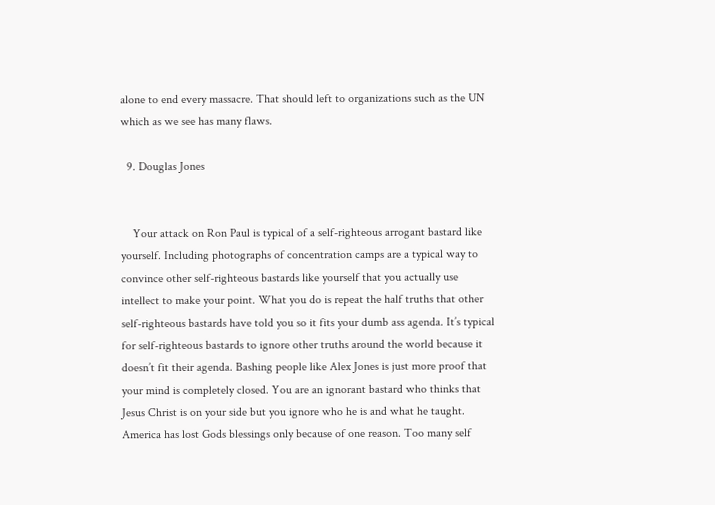alone to end every massacre. That should left to organizations such as the UN which as we see has many flaws.

  9. Douglas Jones


    Your attack on Ron Paul is typical of a self-righteous arrogant bastard like yourself. Including photographs of concentration camps are a typical way to convince other self-righteous bastards like yourself that you actually use intellect to make your point. What you do is repeat the half truths that other self-righteous bastards have told you so it fits your dumb ass agenda. It’s typical for self-righteous bastards to ignore other truths around the world because it doesn’t fit their agenda. Bashing people like Alex Jones is just more proof that your mind is completely closed. You are an ignorant bastard who thinks that Jesus Christ is on your side but you ignore who he is and what he taught. America has lost Gods blessings only because of one reason. Too many self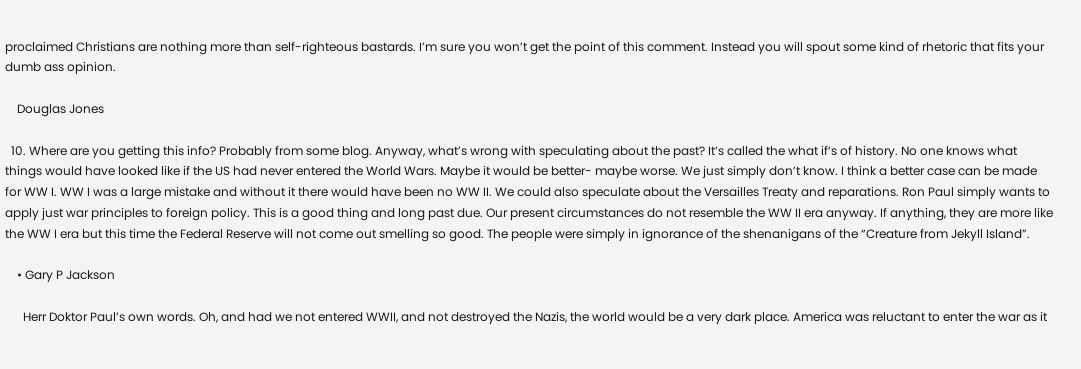proclaimed Christians are nothing more than self-righteous bastards. I’m sure you won’t get the point of this comment. Instead you will spout some kind of rhetoric that fits your dumb ass opinion.

    Douglas Jones

  10. Where are you getting this info? Probably from some blog. Anyway, what’s wrong with speculating about the past? It’s called the what if’s of history. No one knows what things would have looked like if the US had never entered the World Wars. Maybe it would be better- maybe worse. We just simply don’t know. I think a better case can be made for WW I. WW I was a large mistake and without it there would have been no WW II. We could also speculate about the Versailles Treaty and reparations. Ron Paul simply wants to apply just war principles to foreign policy. This is a good thing and long past due. Our present circumstances do not resemble the WW II era anyway. If anything, they are more like the WW I era but this time the Federal Reserve will not come out smelling so good. The people were simply in ignorance of the shenanigans of the “Creature from Jekyll Island”.

    • Gary P Jackson

      Herr Doktor Paul’s own words. Oh, and had we not entered WWII, and not destroyed the Nazis, the world would be a very dark place. America was reluctant to enter the war as it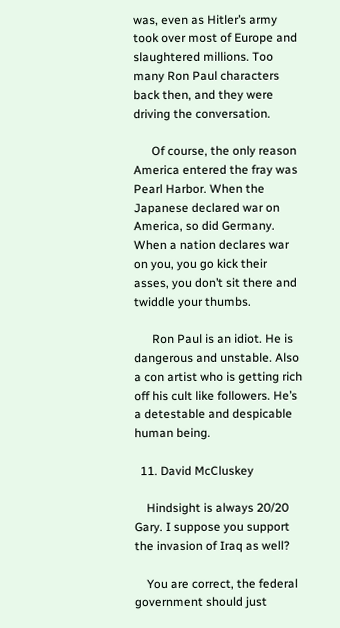was, even as Hitler’s army took over most of Europe and slaughtered millions. Too many Ron Paul characters back then, and they were driving the conversation.

      Of course, the only reason America entered the fray was Pearl Harbor. When the Japanese declared war on America, so did Germany. When a nation declares war on you, you go kick their asses, you don’t sit there and twiddle your thumbs.

      Ron Paul is an idiot. He is dangerous and unstable. Also a con artist who is getting rich off his cult like followers. He’s a detestable and despicable human being.

  11. David McCluskey

    Hindsight is always 20/20 Gary. I suppose you support the invasion of Iraq as well?

    You are correct, the federal government should just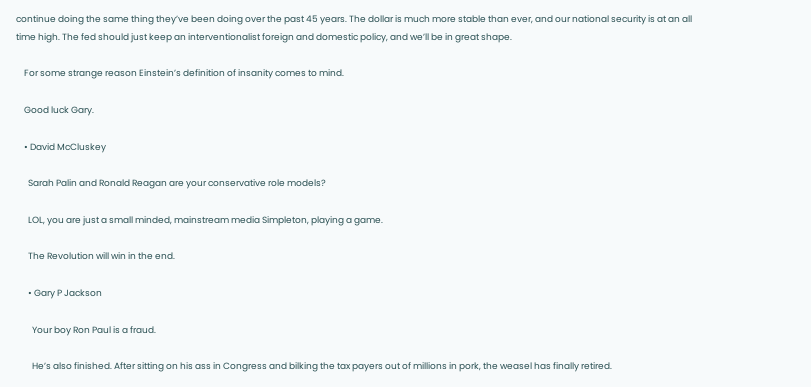continue doing the same thing they’ve been doing over the past 45 years. The dollar is much more stable than ever, and our national security is at an all time high. The fed should just keep an interventionalist foreign and domestic policy, and we’ll be in great shape.

    For some strange reason Einstein’s definition of insanity comes to mind.

    Good luck Gary.

    • David McCluskey

      Sarah Palin and Ronald Reagan are your conservative role models?

      LOL, you are just a small minded, mainstream media Simpleton, playing a game.

      The Revolution will win in the end.

      • Gary P Jackson

        Your boy Ron Paul is a fraud.

        He’s also finished. After sitting on his ass in Congress and bilking the tax payers out of millions in pork, the weasel has finally retired.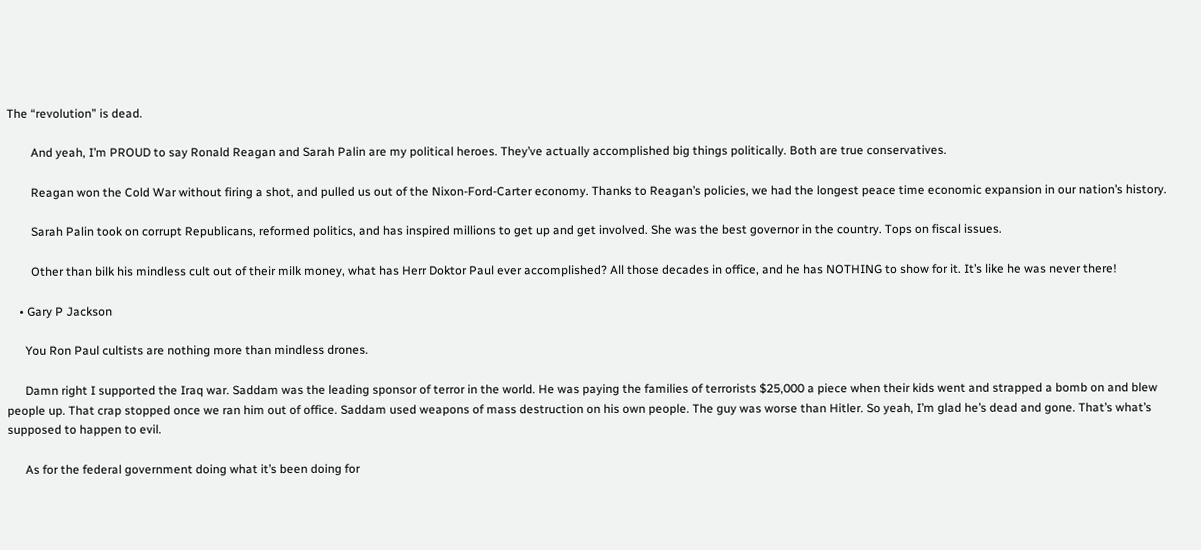The “revolution” is dead.

        And yeah, I’m PROUD to say Ronald Reagan and Sarah Palin are my political heroes. They’ve actually accomplished big things politically. Both are true conservatives.

        Reagan won the Cold War without firing a shot, and pulled us out of the Nixon-Ford-Carter economy. Thanks to Reagan’s policies, we had the longest peace time economic expansion in our nation’s history.

        Sarah Palin took on corrupt Republicans, reformed politics, and has inspired millions to get up and get involved. She was the best governor in the country. Tops on fiscal issues.

        Other than bilk his mindless cult out of their milk money, what has Herr Doktor Paul ever accomplished? All those decades in office, and he has NOTHING to show for it. It’s like he was never there!

    • Gary P Jackson

      You Ron Paul cultists are nothing more than mindless drones.

      Damn right I supported the Iraq war. Saddam was the leading sponsor of terror in the world. He was paying the families of terrorists $25,000 a piece when their kids went and strapped a bomb on and blew people up. That crap stopped once we ran him out of office. Saddam used weapons of mass destruction on his own people. The guy was worse than Hitler. So yeah, I’m glad he’s dead and gone. That’s what’s supposed to happen to evil.

      As for the federal government doing what it’s been doing for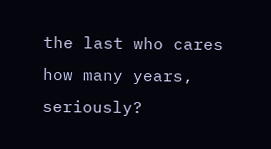the last who cares how many years, seriously?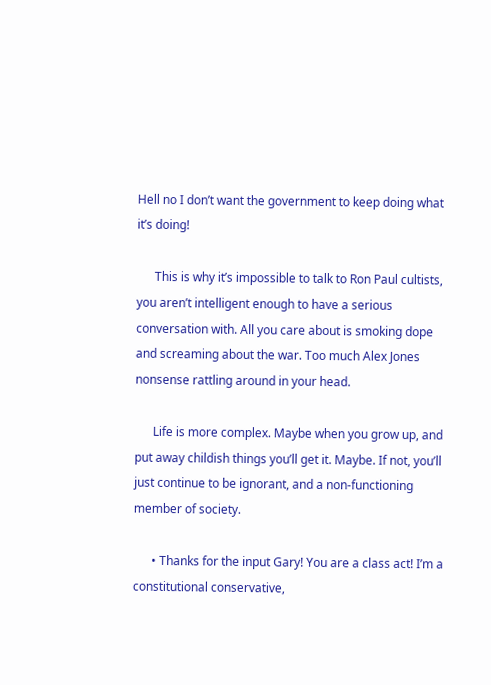Hell no I don’t want the government to keep doing what it’s doing!

      This is why it’s impossible to talk to Ron Paul cultists, you aren’t intelligent enough to have a serious conversation with. All you care about is smoking dope and screaming about the war. Too much Alex Jones nonsense rattling around in your head.

      Life is more complex. Maybe when you grow up, and put away childish things you’ll get it. Maybe. If not, you’ll just continue to be ignorant, and a non-functioning member of society.

      • Thanks for the input Gary! You are a class act! I’m a constitutional conservative,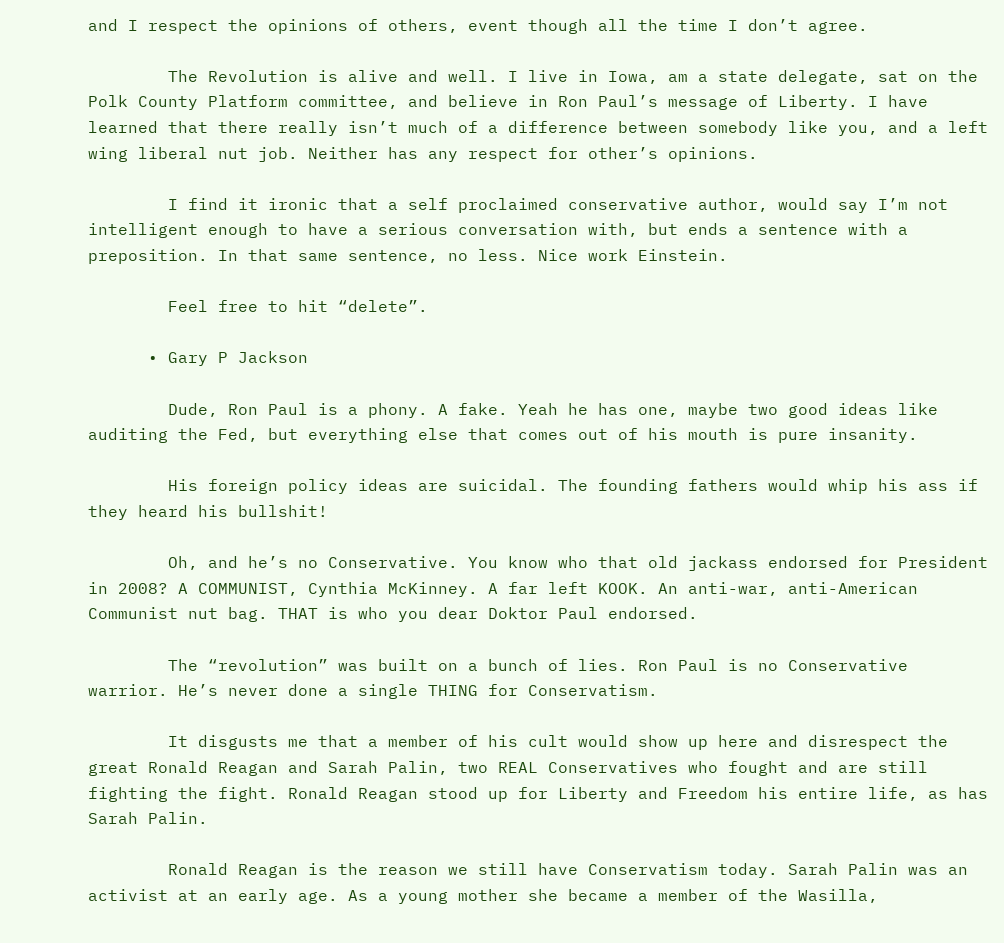and I respect the opinions of others, event though all the time I don’t agree.

        The Revolution is alive and well. I live in Iowa, am a state delegate, sat on the Polk County Platform committee, and believe in Ron Paul’s message of Liberty. I have learned that there really isn’t much of a difference between somebody like you, and a left wing liberal nut job. Neither has any respect for other’s opinions.

        I find it ironic that a self proclaimed conservative author, would say I’m not intelligent enough to have a serious conversation with, but ends a sentence with a preposition. In that same sentence, no less. Nice work Einstein.

        Feel free to hit “delete”.

      • Gary P Jackson

        Dude, Ron Paul is a phony. A fake. Yeah he has one, maybe two good ideas like auditing the Fed, but everything else that comes out of his mouth is pure insanity.

        His foreign policy ideas are suicidal. The founding fathers would whip his ass if they heard his bullshit!

        Oh, and he’s no Conservative. You know who that old jackass endorsed for President in 2008? A COMMUNIST, Cynthia McKinney. A far left KOOK. An anti-war, anti-American Communist nut bag. THAT is who you dear Doktor Paul endorsed.

        The “revolution” was built on a bunch of lies. Ron Paul is no Conservative warrior. He’s never done a single THING for Conservatism.

        It disgusts me that a member of his cult would show up here and disrespect the great Ronald Reagan and Sarah Palin, two REAL Conservatives who fought and are still fighting the fight. Ronald Reagan stood up for Liberty and Freedom his entire life, as has Sarah Palin.

        Ronald Reagan is the reason we still have Conservatism today. Sarah Palin was an activist at an early age. As a young mother she became a member of the Wasilla,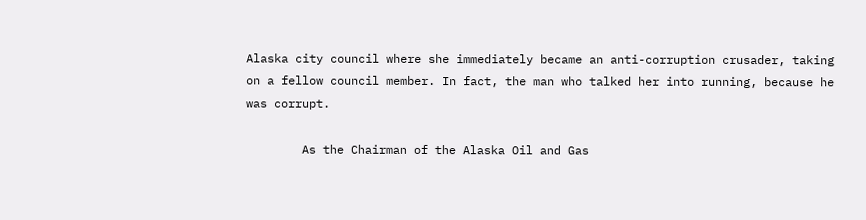Alaska city council where she immediately became an anti-corruption crusader, taking on a fellow council member. In fact, the man who talked her into running, because he was corrupt.

        As the Chairman of the Alaska Oil and Gas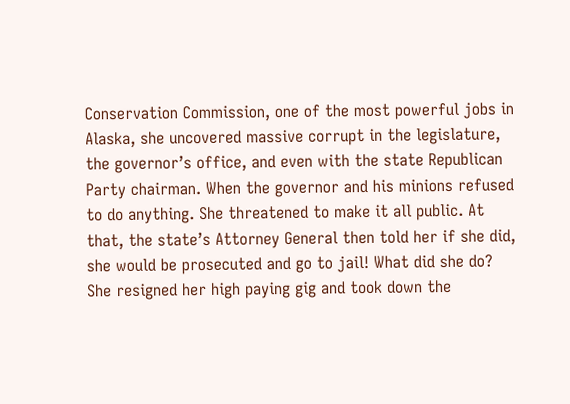Conservation Commission, one of the most powerful jobs in Alaska, she uncovered massive corrupt in the legislature, the governor’s office, and even with the state Republican Party chairman. When the governor and his minions refused to do anything. She threatened to make it all public. At that, the state’s Attorney General then told her if she did, she would be prosecuted and go to jail! What did she do? She resigned her high paying gig and took down the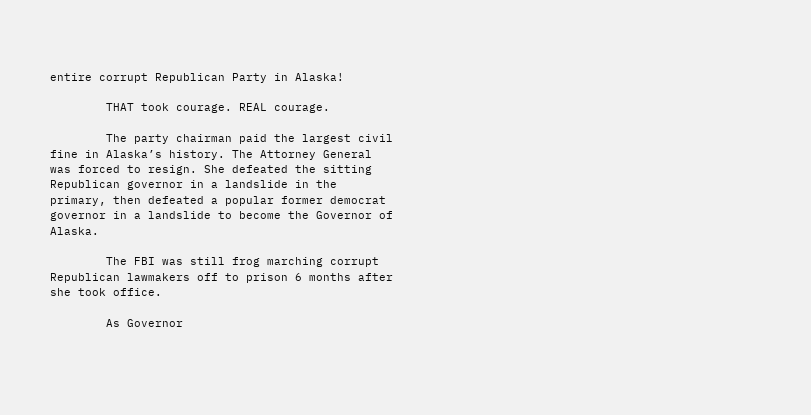entire corrupt Republican Party in Alaska!

        THAT took courage. REAL courage.

        The party chairman paid the largest civil fine in Alaska’s history. The Attorney General was forced to resign. She defeated the sitting Republican governor in a landslide in the primary, then defeated a popular former democrat governor in a landslide to become the Governor of Alaska.

        The FBI was still frog marching corrupt Republican lawmakers off to prison 6 months after she took office.

        As Governor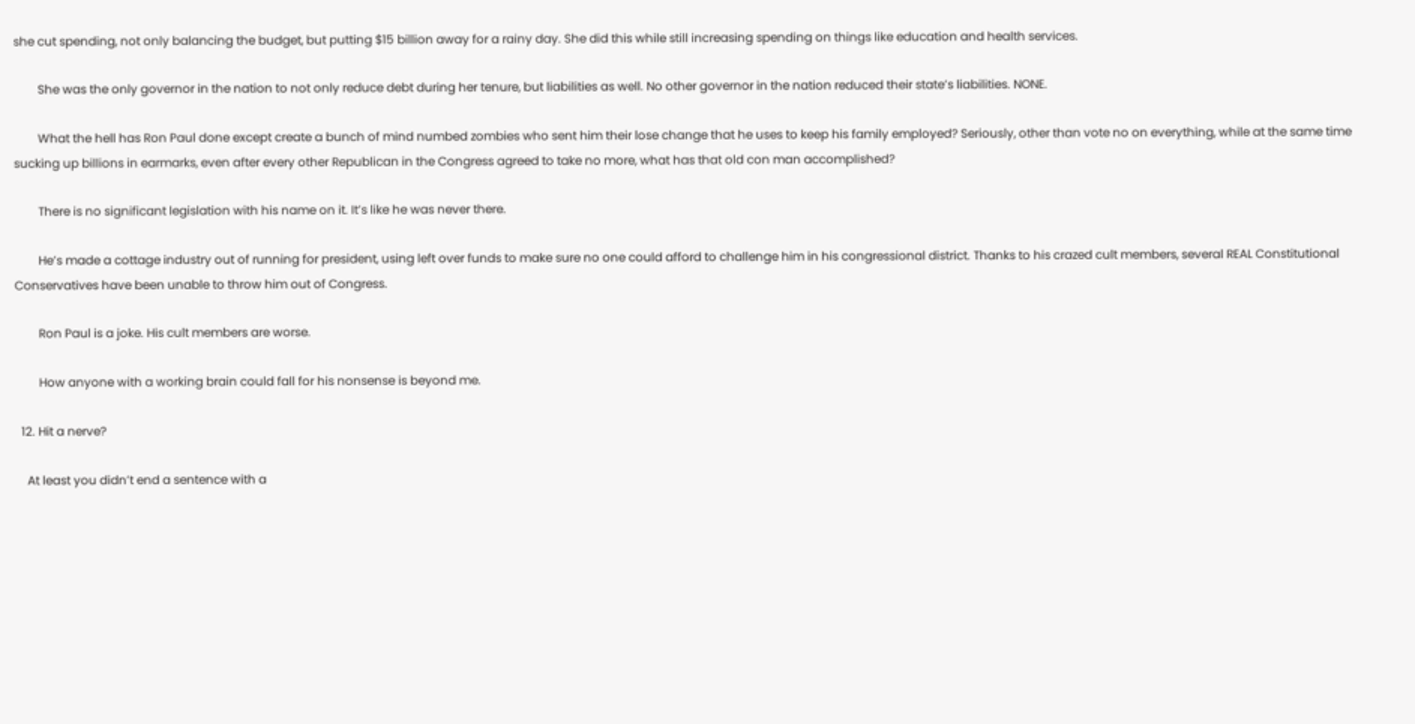she cut spending, not only balancing the budget, but putting $15 billion away for a rainy day. She did this while still increasing spending on things like education and health services.

        She was the only governor in the nation to not only reduce debt during her tenure, but liabilities as well. No other governor in the nation reduced their state’s liabilities. NONE.

        What the hell has Ron Paul done except create a bunch of mind numbed zombies who sent him their lose change that he uses to keep his family employed? Seriously, other than vote no on everything, while at the same time sucking up billions in earmarks, even after every other Republican in the Congress agreed to take no more, what has that old con man accomplished?

        There is no significant legislation with his name on it. It’s like he was never there.

        He’s made a cottage industry out of running for president, using left over funds to make sure no one could afford to challenge him in his congressional district. Thanks to his crazed cult members, several REAL Constitutional Conservatives have been unable to throw him out of Congress.

        Ron Paul is a joke. His cult members are worse.

        How anyone with a working brain could fall for his nonsense is beyond me.

  12. Hit a nerve?

    At least you didn’t end a sentence with a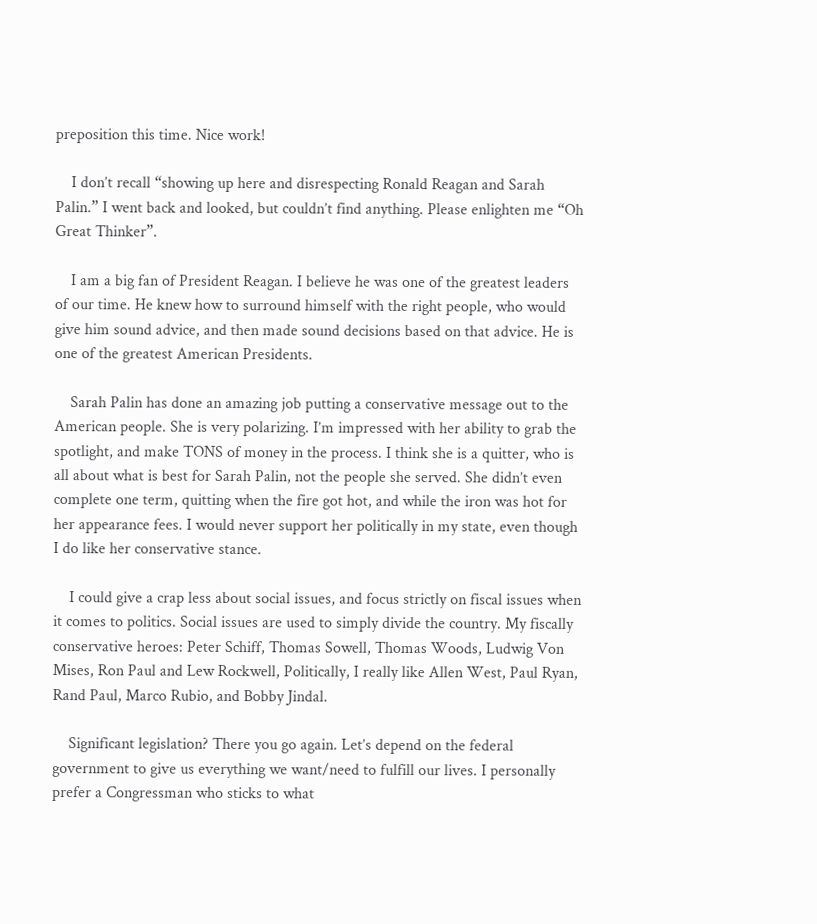preposition this time. Nice work!

    I don’t recall “showing up here and disrespecting Ronald Reagan and Sarah Palin.” I went back and looked, but couldn’t find anything. Please enlighten me “Oh Great Thinker”.

    I am a big fan of President Reagan. I believe he was one of the greatest leaders of our time. He knew how to surround himself with the right people, who would give him sound advice, and then made sound decisions based on that advice. He is one of the greatest American Presidents.

    Sarah Palin has done an amazing job putting a conservative message out to the American people. She is very polarizing. I’m impressed with her ability to grab the spotlight, and make TONS of money in the process. I think she is a quitter, who is all about what is best for Sarah Palin, not the people she served. She didn’t even complete one term, quitting when the fire got hot, and while the iron was hot for her appearance fees. I would never support her politically in my state, even though I do like her conservative stance.

    I could give a crap less about social issues, and focus strictly on fiscal issues when it comes to politics. Social issues are used to simply divide the country. My fiscally conservative heroes: Peter Schiff, Thomas Sowell, Thomas Woods, Ludwig Von Mises, Ron Paul and Lew Rockwell, Politically, I really like Allen West, Paul Ryan, Rand Paul, Marco Rubio, and Bobby Jindal.

    Significant legislation? There you go again. Let’s depend on the federal government to give us everything we want/need to fulfill our lives. I personally prefer a Congressman who sticks to what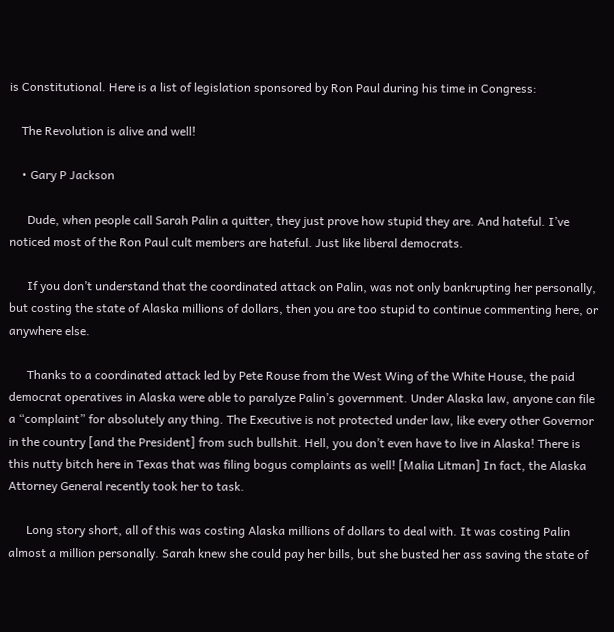is Constitutional. Here is a list of legislation sponsored by Ron Paul during his time in Congress:

    The Revolution is alive and well!

    • Gary P Jackson

      Dude, when people call Sarah Palin a quitter, they just prove how stupid they are. And hateful. I’ve noticed most of the Ron Paul cult members are hateful. Just like liberal democrats.

      If you don’t understand that the coordinated attack on Palin, was not only bankrupting her personally, but costing the state of Alaska millions of dollars, then you are too stupid to continue commenting here, or anywhere else.

      Thanks to a coordinated attack led by Pete Rouse from the West Wing of the White House, the paid democrat operatives in Alaska were able to paralyze Palin’s government. Under Alaska law, anyone can file a “complaint” for absolutely any thing. The Executive is not protected under law, like every other Governor in the country [and the President] from such bullshit. Hell, you don’t even have to live in Alaska! There is this nutty bitch here in Texas that was filing bogus complaints as well! [Malia Litman] In fact, the Alaska Attorney General recently took her to task.

      Long story short, all of this was costing Alaska millions of dollars to deal with. It was costing Palin almost a million personally. Sarah knew she could pay her bills, but she busted her ass saving the state of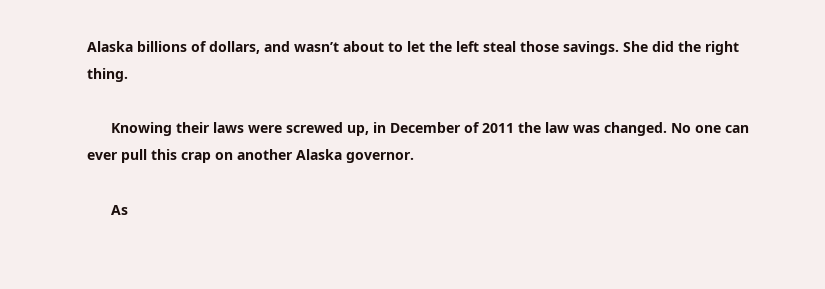Alaska billions of dollars, and wasn’t about to let the left steal those savings. She did the right thing.

      Knowing their laws were screwed up, in December of 2011 the law was changed. No one can ever pull this crap on another Alaska governor.

      As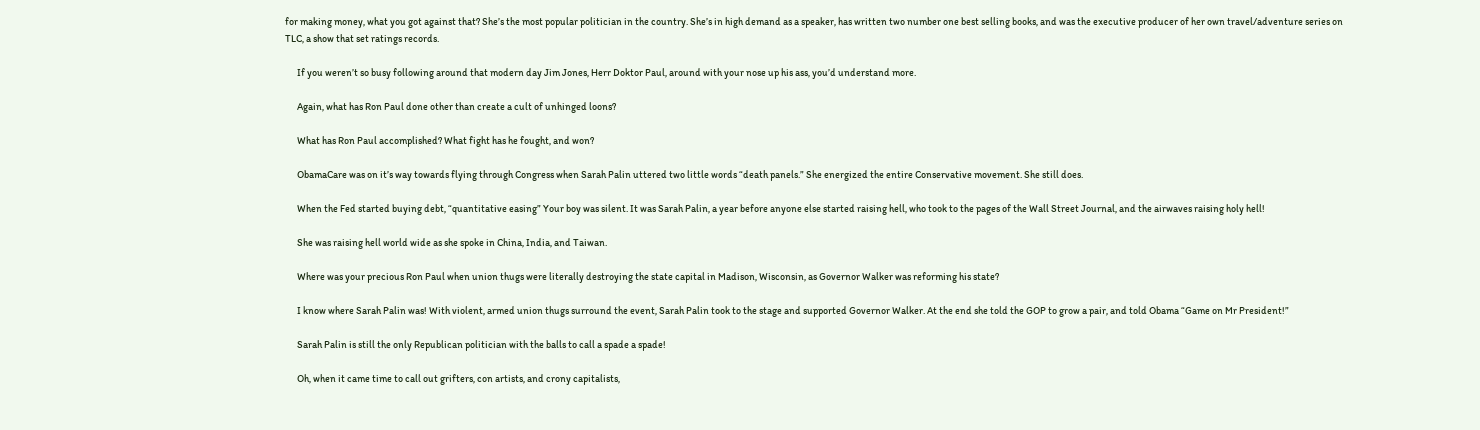for making money, what you got against that? She’s the most popular politician in the country. She’s in high demand as a speaker, has written two number one best selling books, and was the executive producer of her own travel/adventure series on TLC, a show that set ratings records.

      If you weren’t so busy following around that modern day Jim Jones, Herr Doktor Paul, around with your nose up his ass, you’d understand more.

      Again, what has Ron Paul done other than create a cult of unhinged loons?

      What has Ron Paul accomplished? What fight has he fought, and won?

      ObamaCare was on it’s way towards flying through Congress when Sarah Palin uttered two little words “death panels.” She energized the entire Conservative movement. She still does.

      When the Fed started buying debt, “quantitative easing” Your boy was silent. It was Sarah Palin, a year before anyone else started raising hell, who took to the pages of the Wall Street Journal, and the airwaves raising holy hell!

      She was raising hell world wide as she spoke in China, India, and Taiwan.

      Where was your precious Ron Paul when union thugs were literally destroying the state capital in Madison, Wisconsin, as Governor Walker was reforming his state?

      I know where Sarah Palin was! With violent, armed union thugs surround the event, Sarah Palin took to the stage and supported Governor Walker. At the end she told the GOP to grow a pair, and told Obama “Game on Mr President!”

      Sarah Palin is still the only Republican politician with the balls to call a spade a spade!

      Oh, when it came time to call out grifters, con artists, and crony capitalists,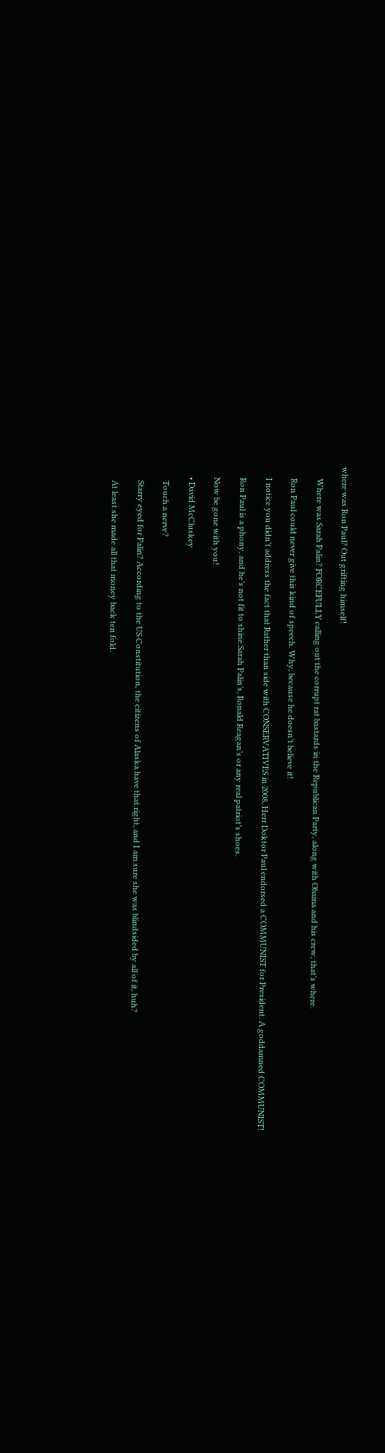where was Ron Paul? Out grifting himself!

      Where was Sarah Palin? FORCEFULLY calling out the corrupt rat bastards in the Republican Party, along with Obama and his crew, that’s where.

      Ron Paul could never give this kind of speech. Why, because he doesn’t believe it!

      I notice you didn’t address the fact that Rather than side with CONSERVATIVES in 2008, Herr Doktor Paul endorsed a COMMUNIST for President. A goddamned COMMUNIST!

      Ron Paul is a phony, and he’s not fit to shine Sarah Palin’s, Ronald Reagan’s or any real patriot’s shoes.

      Now be gone with you!

      • David McCluskey

        Touch a nerve?

        Starry eyed for Palin? According to the US Constitution, the citizens of Alaska have that right, and I am sure she was blindsided by all of it, huh?

        At least she made all that money back ten fold.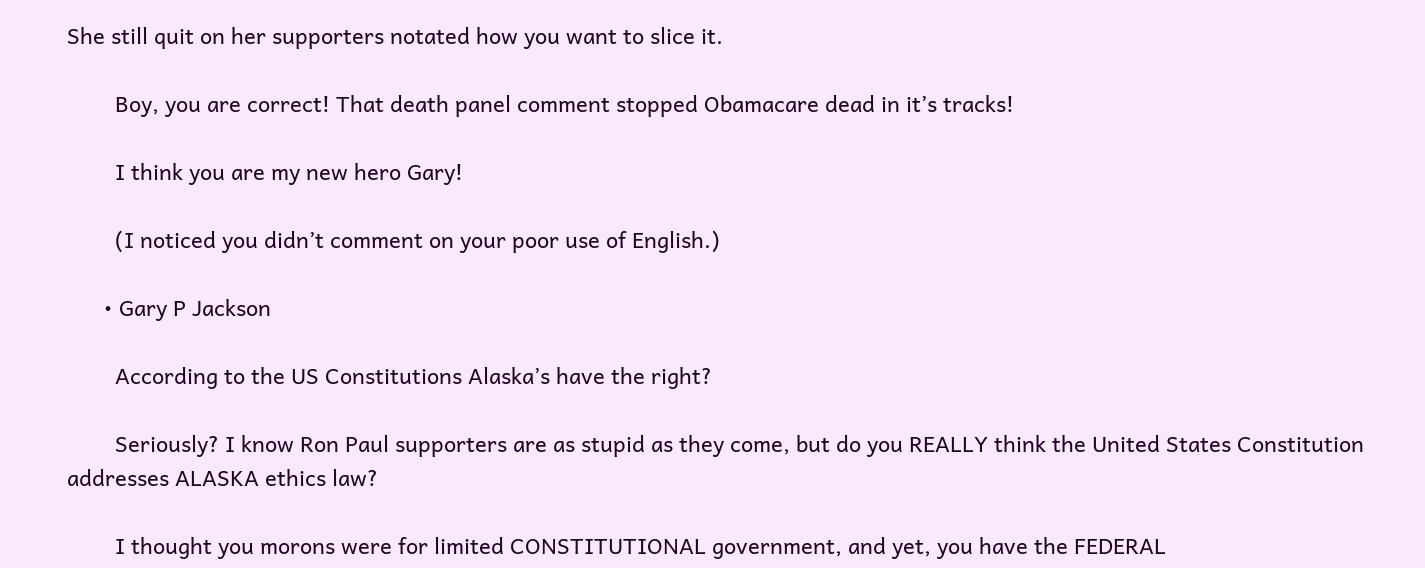She still quit on her supporters notated how you want to slice it.

        Boy, you are correct! That death panel comment stopped Obamacare dead in it’s tracks!

        I think you are my new hero Gary!

        (I noticed you didn’t comment on your poor use of English.)

      • Gary P Jackson

        According to the US Constitutions Alaska’s have the right?

        Seriously? I know Ron Paul supporters are as stupid as they come, but do you REALLY think the United States Constitution addresses ALASKA ethics law?

        I thought you morons were for limited CONSTITUTIONAL government, and yet, you have the FEDERAL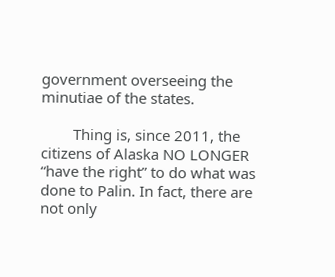government overseeing the minutiae of the states.

        Thing is, since 2011, the citizens of Alaska NO LONGER “have the right” to do what was done to Palin. In fact, there are not only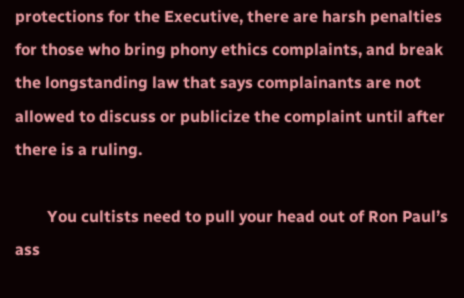protections for the Executive, there are harsh penalties for those who bring phony ethics complaints, and break the longstanding law that says complainants are not allowed to discuss or publicize the complaint until after there is a ruling.

        You cultists need to pull your head out of Ron Paul’s ass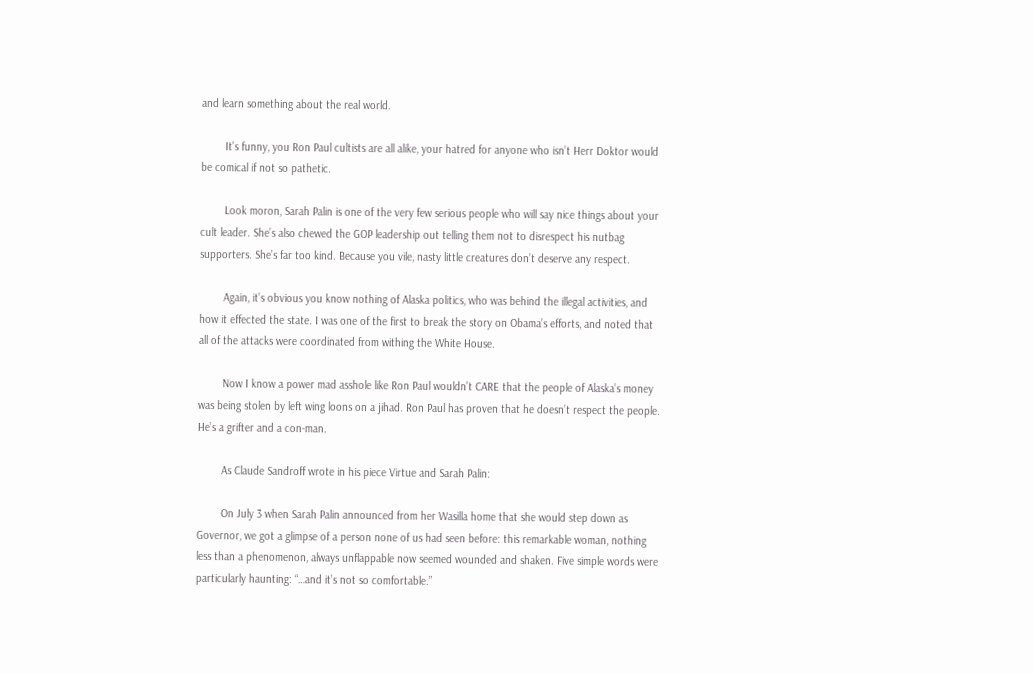and learn something about the real world.

        It’s funny, you Ron Paul cultists are all alike, your hatred for anyone who isn’t Herr Doktor would be comical if not so pathetic.

        Look moron, Sarah Palin is one of the very few serious people who will say nice things about your cult leader. She’s also chewed the GOP leadership out telling them not to disrespect his nutbag supporters. She’s far too kind. Because you vile, nasty little creatures don’t deserve any respect.

        Again, it’s obvious you know nothing of Alaska politics, who was behind the illegal activities, and how it effected the state. I was one of the first to break the story on Obama’s efforts, and noted that all of the attacks were coordinated from withing the White House.

        Now I know a power mad asshole like Ron Paul wouldn’t CARE that the people of Alaska’s money was being stolen by left wing loons on a jihad. Ron Paul has proven that he doesn’t respect the people. He’s a grifter and a con-man.

        As Claude Sandroff wrote in his piece Virtue and Sarah Palin:

        On July 3 when Sarah Palin announced from her Wasilla home that she would step down as Governor, we got a glimpse of a person none of us had seen before: this remarkable woman, nothing less than a phenomenon, always unflappable now seemed wounded and shaken. Five simple words were particularly haunting: “…and it’s not so comfortable.”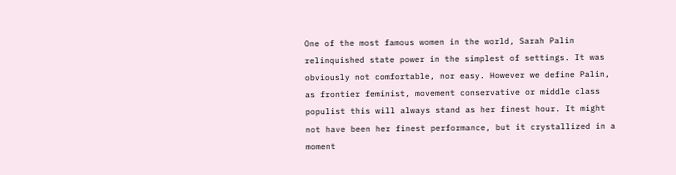One of the most famous women in the world, Sarah Palin relinquished state power in the simplest of settings. It was obviously not comfortable, nor easy. However we define Palin, as frontier feminist, movement conservative or middle class populist this will always stand as her finest hour. It might not have been her finest performance, but it crystallized in a moment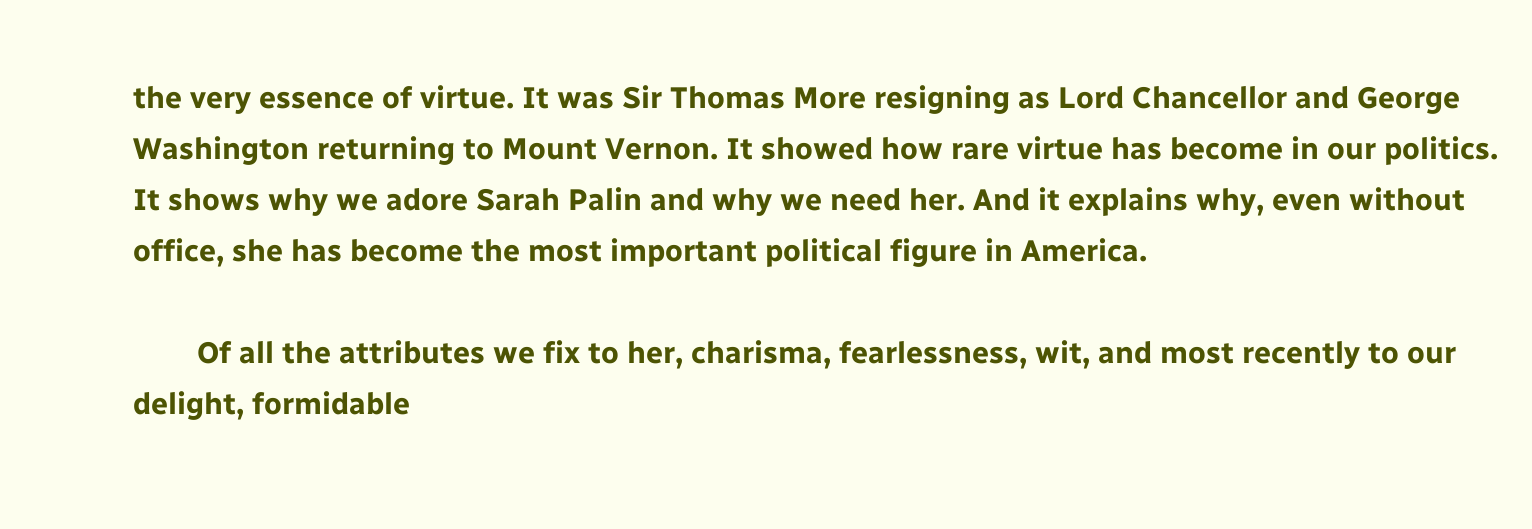the very essence of virtue. It was Sir Thomas More resigning as Lord Chancellor and George Washington returning to Mount Vernon. It showed how rare virtue has become in our politics. It shows why we adore Sarah Palin and why we need her. And it explains why, even without office, she has become the most important political figure in America.

        Of all the attributes we fix to her, charisma, fearlessness, wit, and most recently to our delight, formidable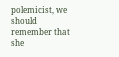polemicist, we should remember that she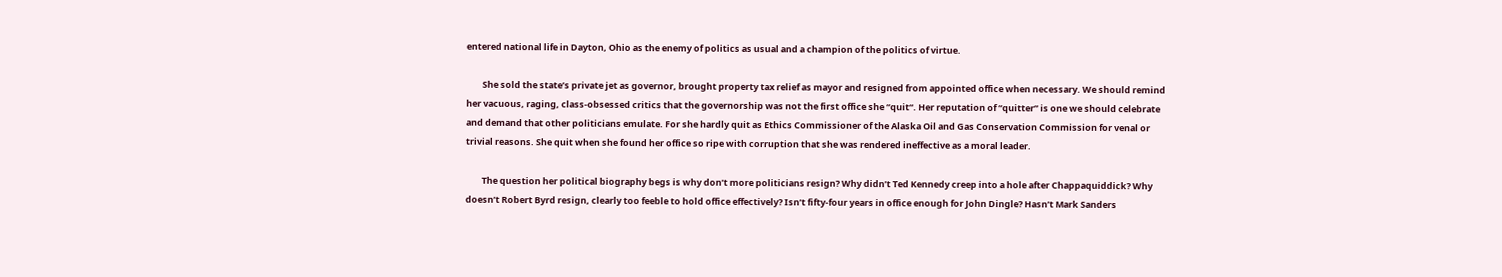entered national life in Dayton, Ohio as the enemy of politics as usual and a champion of the politics of virtue.

        She sold the state’s private jet as governor, brought property tax relief as mayor and resigned from appointed office when necessary. We should remind her vacuous, raging, class-obsessed critics that the governorship was not the first office she “quit“. Her reputation of “quitter” is one we should celebrate and demand that other politicians emulate. For she hardly quit as Ethics Commissioner of the Alaska Oil and Gas Conservation Commission for venal or trivial reasons. She quit when she found her office so ripe with corruption that she was rendered ineffective as a moral leader.

        The question her political biography begs is why don’t more politicians resign? Why didn’t Ted Kennedy creep into a hole after Chappaquiddick? Why doesn’t Robert Byrd resign, clearly too feeble to hold office effectively? Isn’t fifty-four years in office enough for John Dingle? Hasn’t Mark Sanders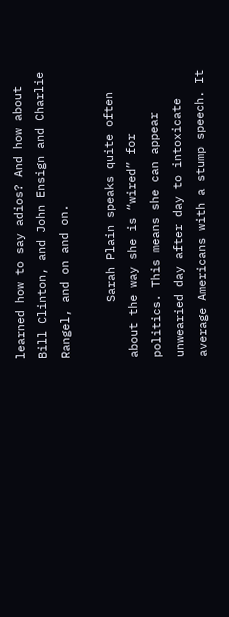learned how to say adios? And how about Bill Clinton, and John Ensign and Charlie Rangel, and on and on.

        Sarah Plain speaks quite often about the way she is “wired” for politics. This means she can appear unwearied day after day to intoxicate average Americans with a stump speech. It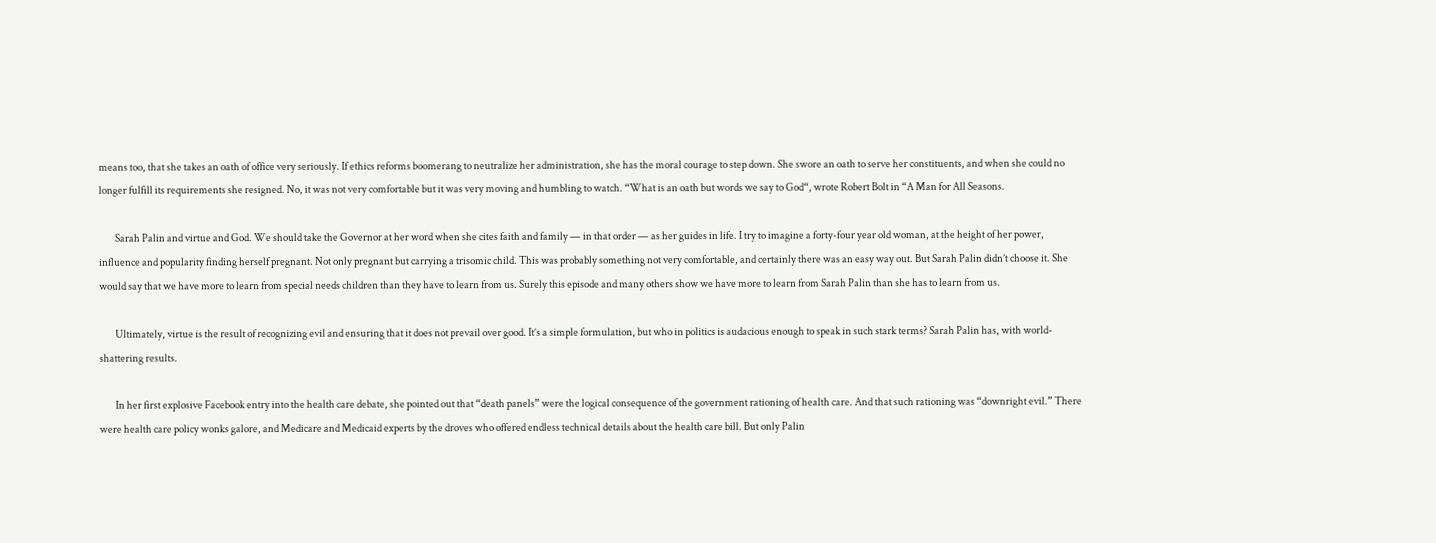means too, that she takes an oath of office very seriously. If ethics reforms boomerang to neutralize her administration, she has the moral courage to step down. She swore an oath to serve her constituents, and when she could no longer fulfill its requirements she resigned. No, it was not very comfortable but it was very moving and humbling to watch. “What is an oath but words we say to God“, wrote Robert Bolt in “A Man for All Seasons.

        Sarah Palin and virtue and God. We should take the Governor at her word when she cites faith and family — in that order — as her guides in life. I try to imagine a forty-four year old woman, at the height of her power, influence and popularity finding herself pregnant. Not only pregnant but carrying a trisomic child. This was probably something not very comfortable, and certainly there was an easy way out. But Sarah Palin didn’t choose it. She would say that we have more to learn from special needs children than they have to learn from us. Surely this episode and many others show we have more to learn from Sarah Palin than she has to learn from us.

        Ultimately, virtue is the result of recognizing evil and ensuring that it does not prevail over good. It’s a simple formulation, but who in politics is audacious enough to speak in such stark terms? Sarah Palin has, with world-shattering results.

        In her first explosive Facebook entry into the health care debate, she pointed out that “death panels” were the logical consequence of the government rationing of health care. And that such rationing was “downright evil.” There were health care policy wonks galore, and Medicare and Medicaid experts by the droves who offered endless technical details about the health care bill. But only Palin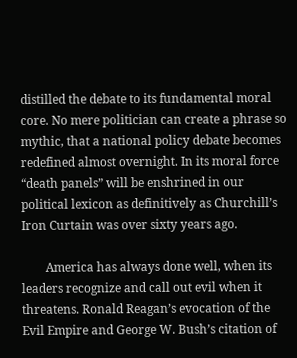distilled the debate to its fundamental moral core. No mere politician can create a phrase so mythic, that a national policy debate becomes redefined almost overnight. In its moral force “death panels” will be enshrined in our political lexicon as definitively as Churchill’s Iron Curtain was over sixty years ago.

        America has always done well, when its leaders recognize and call out evil when it threatens. Ronald Reagan’s evocation of the Evil Empire and George W. Bush’s citation of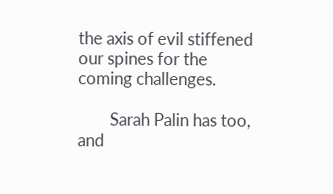the axis of evil stiffened our spines for the coming challenges.

        Sarah Palin has too, and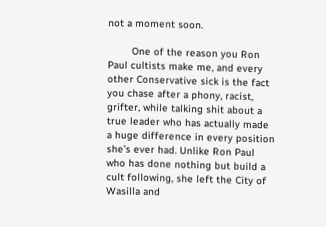not a moment soon.

        One of the reason you Ron Paul cultists make me, and every other Conservative sick is the fact you chase after a phony, racist, grifter, while talking shit about a true leader who has actually made a huge difference in every position she’s ever had. Unlike Ron Paul who has done nothing but build a cult following, she left the City of Wasilla and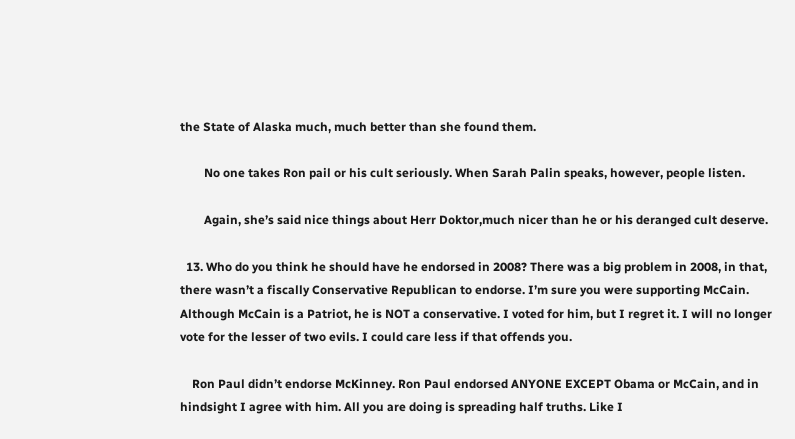the State of Alaska much, much better than she found them.

        No one takes Ron pail or his cult seriously. When Sarah Palin speaks, however, people listen.

        Again, she’s said nice things about Herr Doktor,much nicer than he or his deranged cult deserve.

  13. Who do you think he should have he endorsed in 2008? There was a big problem in 2008, in that, there wasn’t a fiscally Conservative Republican to endorse. I’m sure you were supporting McCain. Although McCain is a Patriot, he is NOT a conservative. I voted for him, but I regret it. I will no longer vote for the lesser of two evils. I could care less if that offends you.

    Ron Paul didn’t endorse McKinney. Ron Paul endorsed ANYONE EXCEPT Obama or McCain, and in hindsight I agree with him. All you are doing is spreading half truths. Like I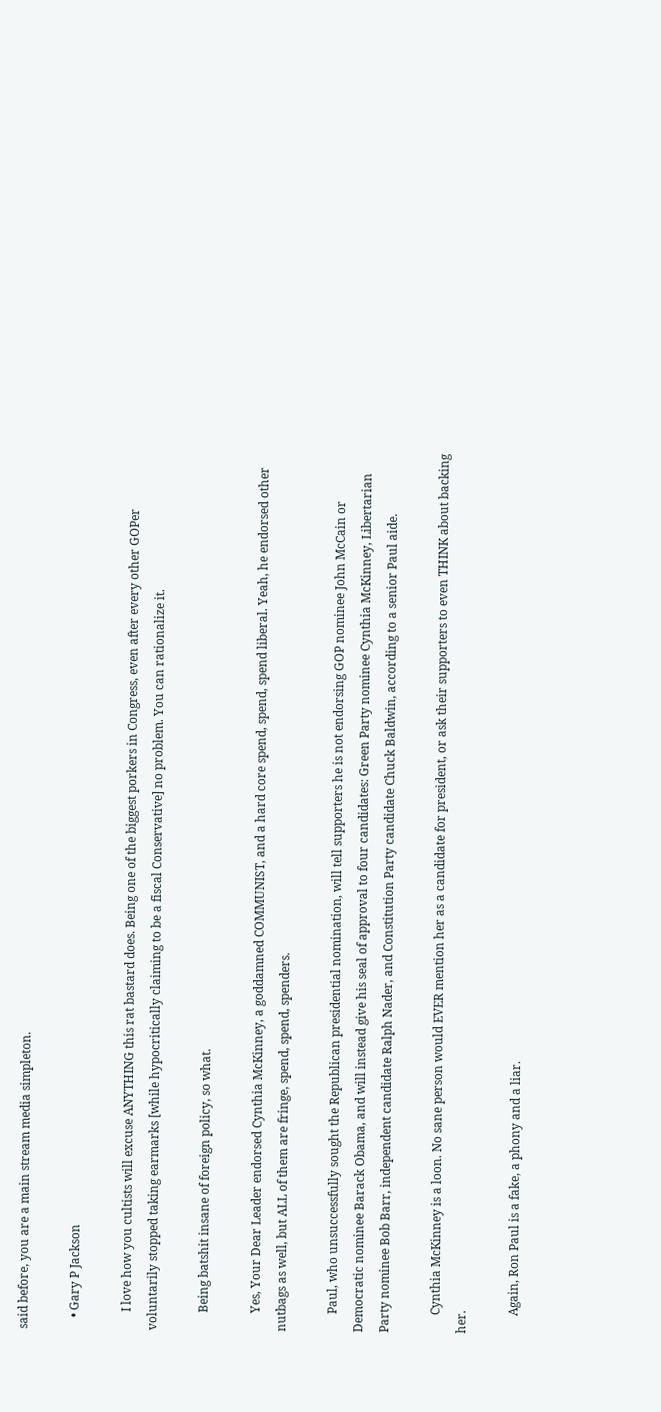said before, you are a main stream media simpleton.

    • Gary P Jackson

      I love how you cultists will excuse ANYTHING this rat bastard does. Being one of the biggest porkers in Congress, even after every other GOPer voluntarily stopped taking earmarks [while hypocritically claiming to be a fiscal Conservative] no problem. You can rationalize it.

      Being batshit insane of foreign policy, so what.

      Yes, Your Dear Leader endorsed Cynthia McKinney, a goddamned COMMUNIST, and a hard core spend, spend, spend liberal. Yeah, he endorsed other nutbags as well, but ALL of them are fringe, spend, spend, spenders.

      Paul, who unsuccessfully sought the Republican presidential nomination, will tell supporters he is not endorsing GOP nominee John McCain or Democratic nominee Barack Obama, and will instead give his seal of approval to four candidates: Green Party nominee Cynthia McKinney, Libertarian Party nominee Bob Barr, independent candidate Ralph Nader, and Constitution Party candidate Chuck Baldwin, according to a senior Paul aide.

      Cynthia McKinney is a loon. No sane person would EVER mention her as a candidate for president, or ask their supporters to even THINK about backing her.

      Again, Ron Paul is a fake, a phony and a liar.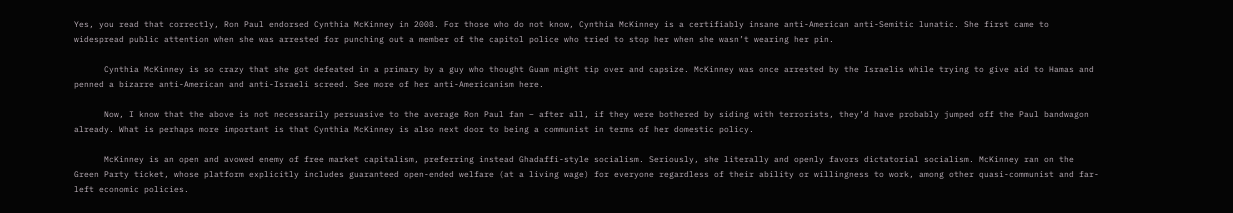Yes, you read that correctly, Ron Paul endorsed Cynthia McKinney in 2008. For those who do not know, Cynthia McKinney is a certifiably insane anti-American anti-Semitic lunatic. She first came to widespread public attention when she was arrested for punching out a member of the capitol police who tried to stop her when she wasn’t wearing her pin.

      Cynthia McKinney is so crazy that she got defeated in a primary by a guy who thought Guam might tip over and capsize. McKinney was once arrested by the Israelis while trying to give aid to Hamas and penned a bizarre anti-American and anti-Israeli screed. See more of her anti-Americanism here.

      Now, I know that the above is not necessarily persuasive to the average Ron Paul fan – after all, if they were bothered by siding with terrorists, they’d have probably jumped off the Paul bandwagon already. What is perhaps more important is that Cynthia McKinney is also next door to being a communist in terms of her domestic policy.

      McKinney is an open and avowed enemy of free market capitalism, preferring instead Ghadaffi-style socialism. Seriously, she literally and openly favors dictatorial socialism. McKinney ran on the Green Party ticket, whose platform explicitly includes guaranteed open-ended welfare (at a living wage) for everyone regardless of their ability or willingness to work, among other quasi-communist and far-left economic policies.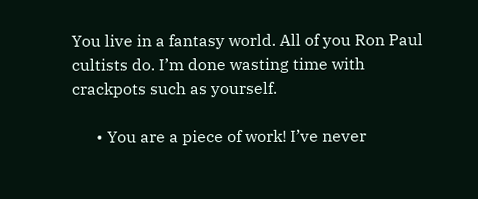You live in a fantasy world. All of you Ron Paul cultists do. I’m done wasting time with crackpots such as yourself.

      • You are a piece of work! I’ve never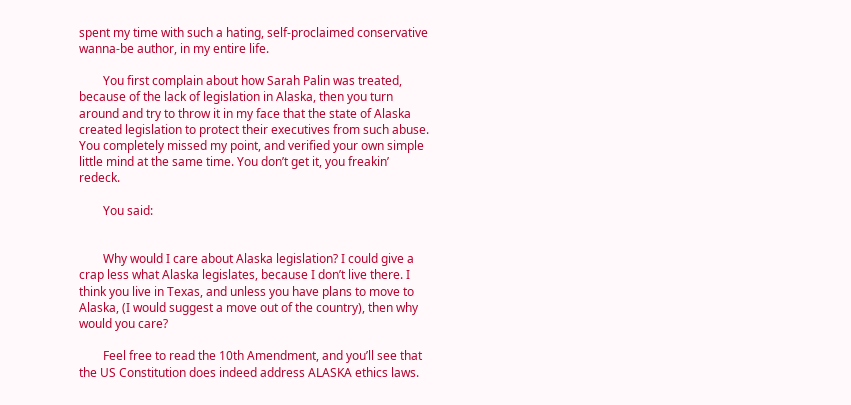spent my time with such a hating, self-proclaimed conservative wanna-be author, in my entire life.

        You first complain about how Sarah Palin was treated, because of the lack of legislation in Alaska, then you turn around and try to throw it in my face that the state of Alaska created legislation to protect their executives from such abuse. You completely missed my point, and verified your own simple little mind at the same time. You don’t get it, you freakin’ redeck.

        You said:


        Why would I care about Alaska legislation? I could give a crap less what Alaska legislates, because I don’t live there. I think you live in Texas, and unless you have plans to move to Alaska, (I would suggest a move out of the country), then why would you care?

        Feel free to read the 10th Amendment, and you’ll see that the US Constitution does indeed address ALASKA ethics laws.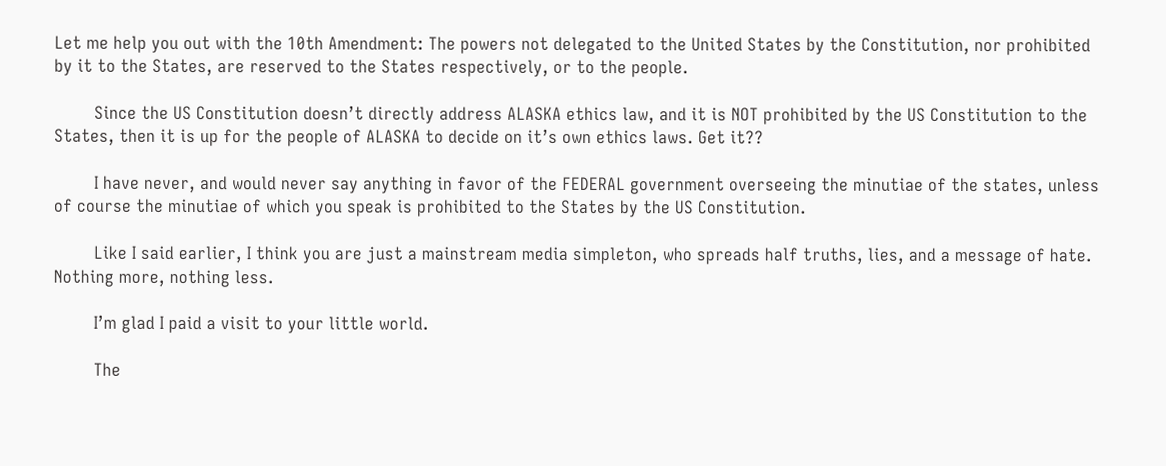Let me help you out with the 10th Amendment: The powers not delegated to the United States by the Constitution, nor prohibited by it to the States, are reserved to the States respectively, or to the people.

        Since the US Constitution doesn’t directly address ALASKA ethics law, and it is NOT prohibited by the US Constitution to the States, then it is up for the people of ALASKA to decide on it’s own ethics laws. Get it??

        I have never, and would never say anything in favor of the FEDERAL government overseeing the minutiae of the states, unless of course the minutiae of which you speak is prohibited to the States by the US Constitution.

        Like I said earlier, I think you are just a mainstream media simpleton, who spreads half truths, lies, and a message of hate. Nothing more, nothing less.

        I’m glad I paid a visit to your little world.

        The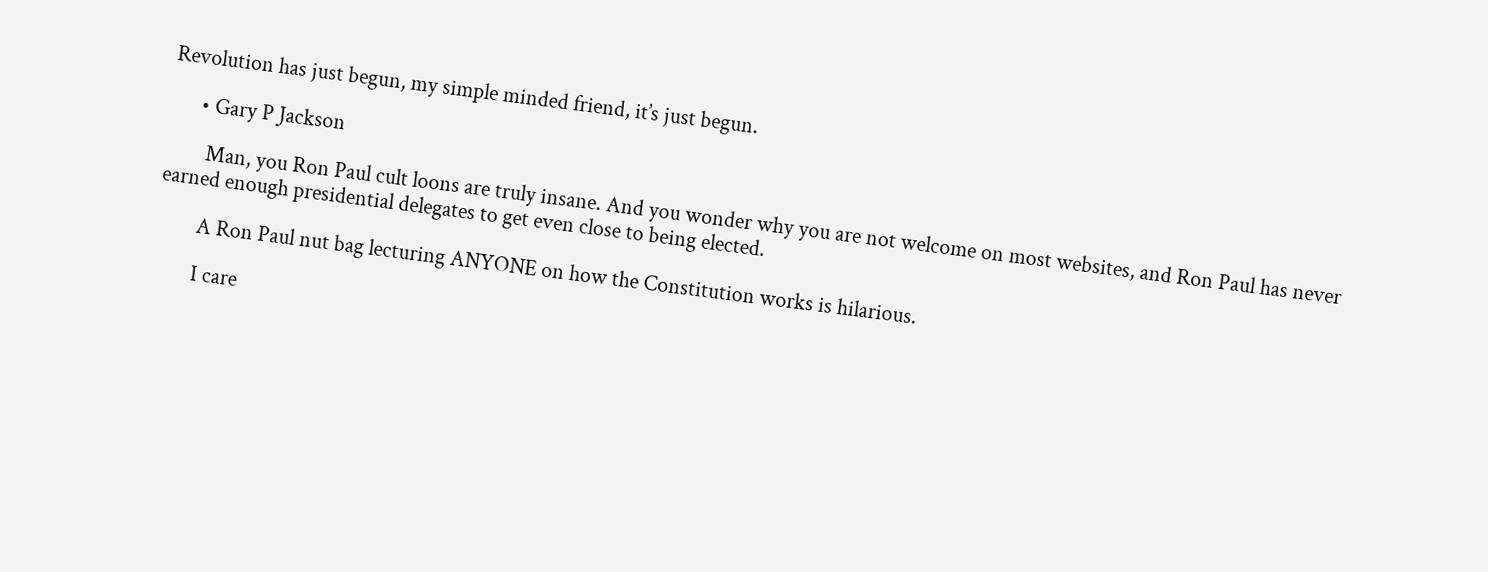Revolution has just begun, my simple minded friend, it’s just begun.

      • Gary P Jackson

        Man, you Ron Paul cult loons are truly insane. And you wonder why you are not welcome on most websites, and Ron Paul has never earned enough presidential delegates to get even close to being elected.

        A Ron Paul nut bag lecturing ANYONE on how the Constitution works is hilarious.

        I care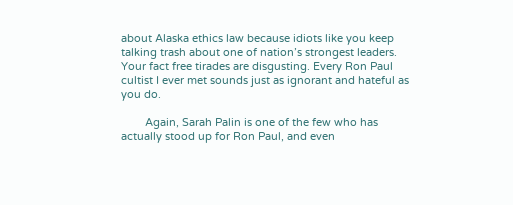about Alaska ethics law because idiots like you keep talking trash about one of nation’s strongest leaders. Your fact free tirades are disgusting. Every Ron Paul cultist I ever met sounds just as ignorant and hateful as you do.

        Again, Sarah Palin is one of the few who has actually stood up for Ron Paul, and even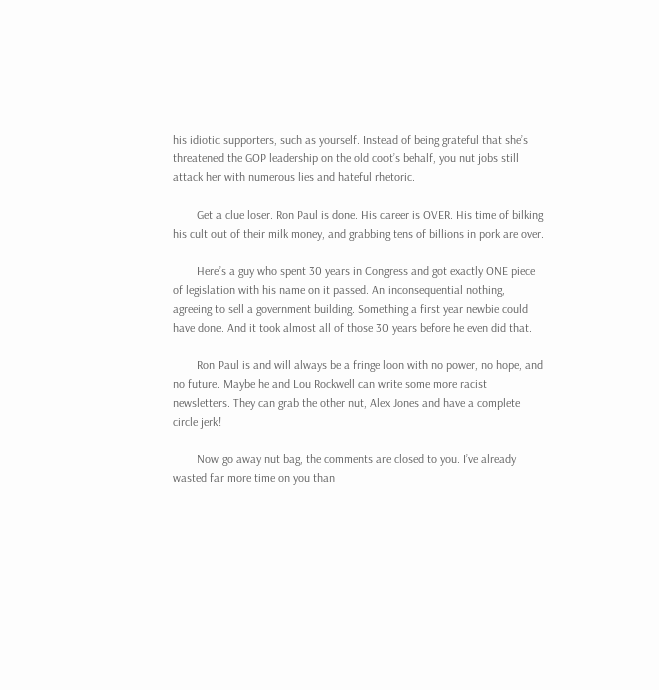his idiotic supporters, such as yourself. Instead of being grateful that she’s threatened the GOP leadership on the old coot’s behalf, you nut jobs still attack her with numerous lies and hateful rhetoric.

        Get a clue loser. Ron Paul is done. His career is OVER. His time of bilking his cult out of their milk money, and grabbing tens of billions in pork are over.

        Here’s a guy who spent 30 years in Congress and got exactly ONE piece of legislation with his name on it passed. An inconsequential nothing, agreeing to sell a government building. Something a first year newbie could have done. And it took almost all of those 30 years before he even did that.

        Ron Paul is and will always be a fringe loon with no power, no hope, and no future. Maybe he and Lou Rockwell can write some more racist newsletters. They can grab the other nut, Alex Jones and have a complete circle jerk!

        Now go away nut bag, the comments are closed to you. I’ve already wasted far more time on you than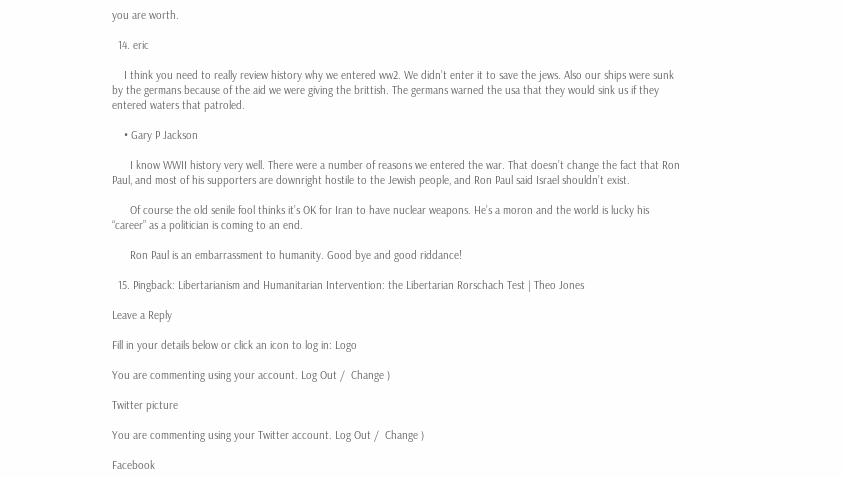you are worth.

  14. eric

    I think you need to really review history why we entered ww2. We didn’t enter it to save the jews. Also our ships were sunk by the germans because of the aid we were giving the brittish. The germans warned the usa that they would sink us if they entered waters that patroled.

    • Gary P Jackson

      I know WWII history very well. There were a number of reasons we entered the war. That doesn’t change the fact that Ron Paul, and most of his supporters are downright hostile to the Jewish people, and Ron Paul said Israel shouldn’t exist.

      Of course the old senile fool thinks it’s OK for Iran to have nuclear weapons. He’s a moron and the world is lucky his “career” as a politician is coming to an end.

      Ron Paul is an embarrassment to humanity. Good bye and good riddance!

  15. Pingback: Libertarianism and Humanitarian Intervention: the Libertarian Rorschach Test | Theo Jones

Leave a Reply

Fill in your details below or click an icon to log in: Logo

You are commenting using your account. Log Out /  Change )

Twitter picture

You are commenting using your Twitter account. Log Out /  Change )

Facebook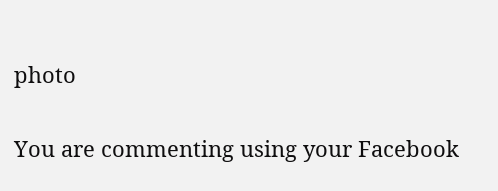photo

You are commenting using your Facebook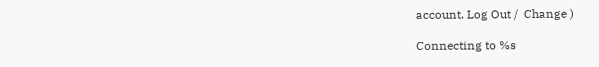account. Log Out /  Change )

Connecting to %s